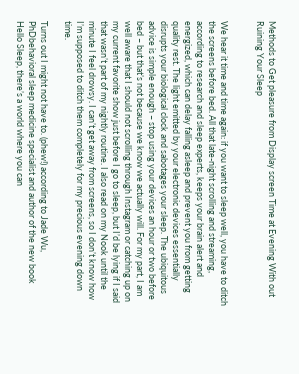Methods to Get pleasure from Display screen Time at Evening With out Ruining Your Sleep


We hear it time and time again: if you want to sleep well, you have to ditch the screens before bed. All that late-night scrolling and streaming, according to research and sleep experts, keeps your brain alert and energized, which can delay falling asleep and prevent you from getting quality rest. The light emitted by your electronic devices essentially disrupts your biological clock and sabotages your sleep. The ubiquitous advice is simple enough – stop using your devices an hour or two before bed – but that’s not because we know we actually will. For my part, I am well aware that I should not scrolling through Instagram or catching up on my current favorite show just before I go to sleep, but I’d be lying if I said that wasn’t part of my nightly routine. I also read on my Nook until the minute I feel drowsy. I can’t get away from screens, so I don’t know how I’m supposed to ditch them completely for my precious evening down time.

Turns out I might not have to. (phew!) according to Jade Wu, PhDbehavioral sleep medicine specialist and author of the new book Hello Sleep, there’s a world where you can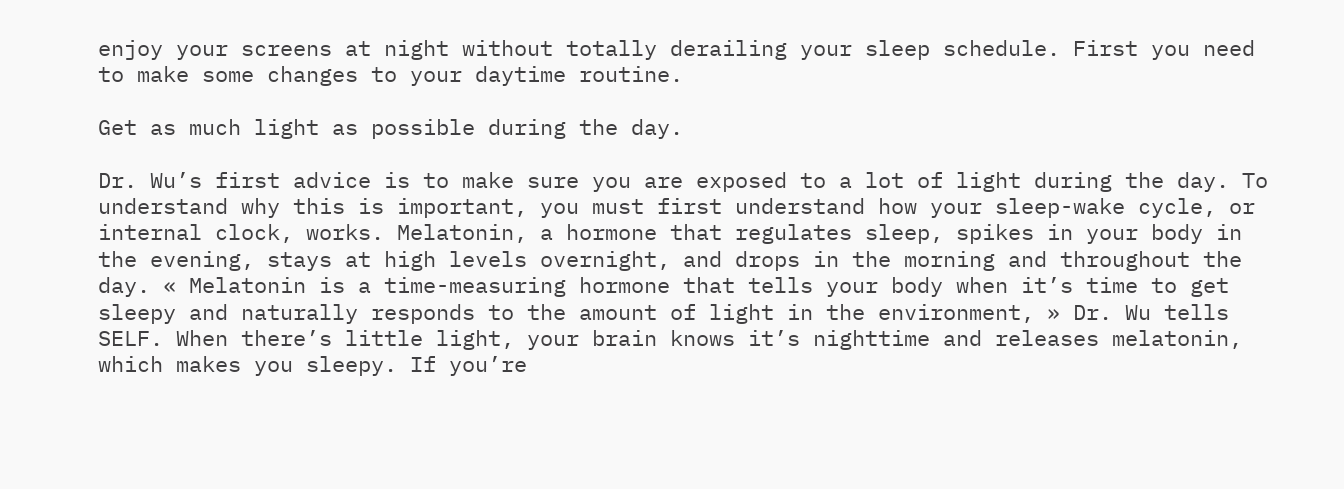enjoy your screens at night without totally derailing your sleep schedule. First you need to make some changes to your daytime routine.

Get as much light as possible during the day.

Dr. Wu’s first advice is to make sure you are exposed to a lot of light during the day. To understand why this is important, you must first understand how your sleep-wake cycle, or internal clock, works. Melatonin, a hormone that regulates sleep, spikes in your body in the evening, stays at high levels overnight, and drops in the morning and throughout the day. « Melatonin is a time-measuring hormone that tells your body when it’s time to get sleepy and naturally responds to the amount of light in the environment, » Dr. Wu tells SELF. When there’s little light, your brain knows it’s nighttime and releases melatonin, which makes you sleepy. If you’re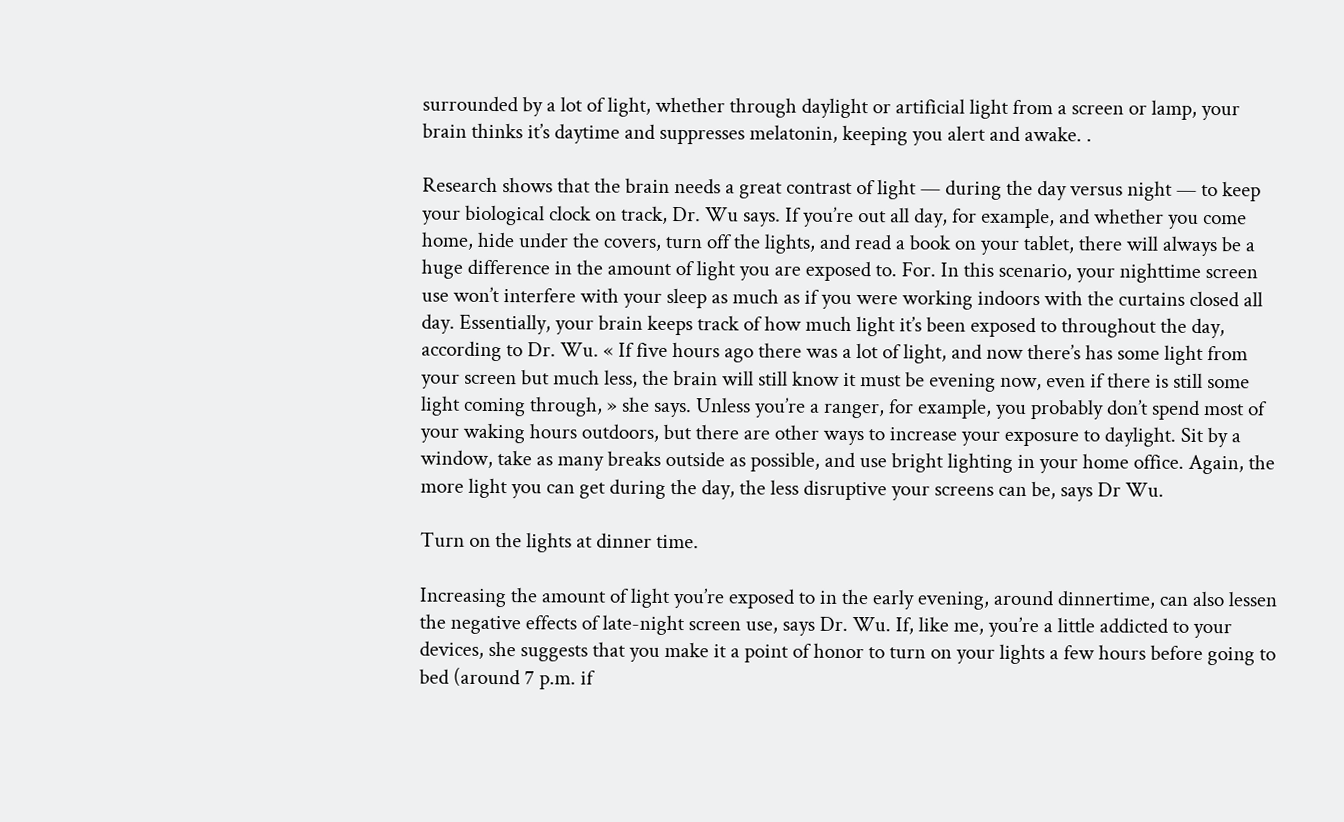surrounded by a lot of light, whether through daylight or artificial light from a screen or lamp, your brain thinks it’s daytime and suppresses melatonin, keeping you alert and awake. .

Research shows that the brain needs a great contrast of light — during the day versus night — to keep your biological clock on track, Dr. Wu says. If you’re out all day, for example, and whether you come home, hide under the covers, turn off the lights, and read a book on your tablet, there will always be a huge difference in the amount of light you are exposed to. For. In this scenario, your nighttime screen use won’t interfere with your sleep as much as if you were working indoors with the curtains closed all day. Essentially, your brain keeps track of how much light it’s been exposed to throughout the day, according to Dr. Wu. « If five hours ago there was a lot of light, and now there’s has some light from your screen but much less, the brain will still know it must be evening now, even if there is still some light coming through, » she says. Unless you’re a ranger, for example, you probably don’t spend most of your waking hours outdoors, but there are other ways to increase your exposure to daylight. Sit by a window, take as many breaks outside as possible, and use bright lighting in your home office. Again, the more light you can get during the day, the less disruptive your screens can be, says Dr Wu.

Turn on the lights at dinner time.

Increasing the amount of light you’re exposed to in the early evening, around dinnertime, can also lessen the negative effects of late-night screen use, says Dr. Wu. If, like me, you’re a little addicted to your devices, she suggests that you make it a point of honor to turn on your lights a few hours before going to bed (around 7 p.m. if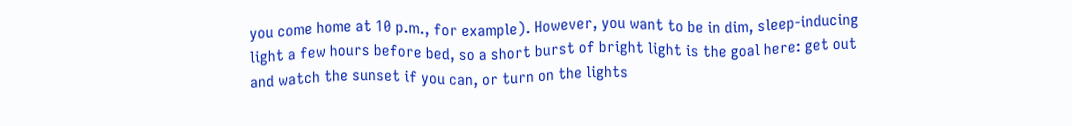you come home at 10 p.m., for example). However, you want to be in dim, sleep-inducing light a few hours before bed, so a short burst of bright light is the goal here: get out and watch the sunset if you can, or turn on the lights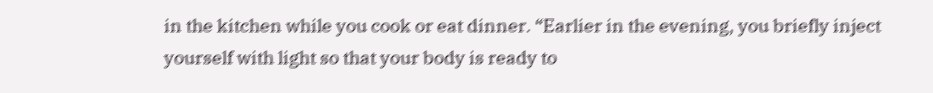in the kitchen while you cook or eat dinner. “Earlier in the evening, you briefly inject yourself with light so that your body is ready to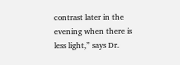contrast later in the evening when there is less light,” says Dr.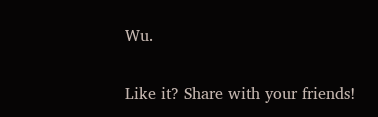Wu.

Like it? Share with your friends!